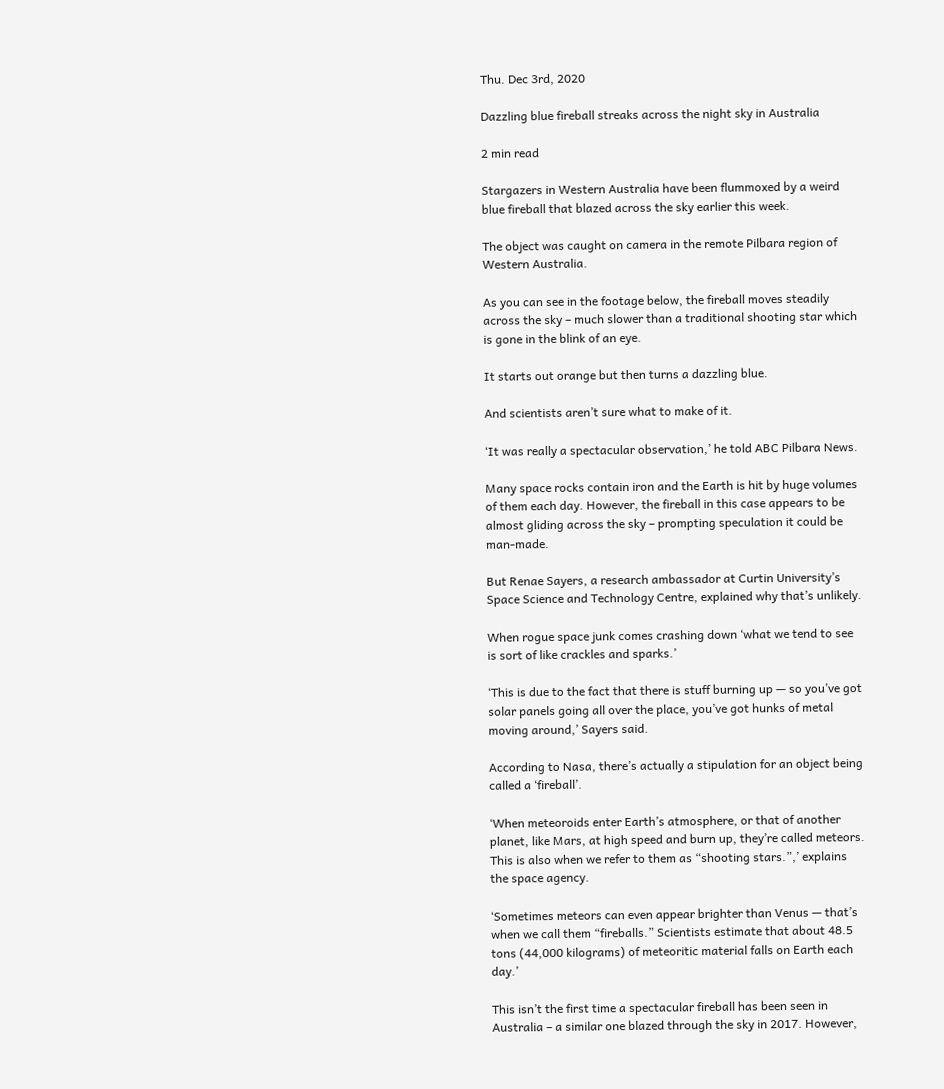Thu. Dec 3rd, 2020

Dazzling blue fireball streaks across the night sky in Australia

2 min read

Stargazers in Western Australia have been flummoxed by a weird blue fireball that blazed across the sky earlier this week.

The object was caught on camera in the remote Pilbara region of Western Australia.

As you can see in the footage below, the fireball moves steadily across the sky – much slower than a traditional shooting star which is gone in the blink of an eye.

It starts out orange but then turns a dazzling blue.

And scientists aren’t sure what to make of it.

‘It was really a spectacular observation,’ he told ABC Pilbara News.

Many space rocks contain iron and the Earth is hit by huge volumes of them each day. However, the fireball in this case appears to be almost gliding across the sky – prompting speculation it could be man-made.

But Renae Sayers, a research ambassador at Curtin University’s Space Science and Technology Centre, explained why that’s unlikely.

When rogue space junk comes crashing down ‘what we tend to see is sort of like crackles and sparks.’

‘This is due to the fact that there is stuff burning up — so you’ve got solar panels going all over the place, you’ve got hunks of metal moving around,’ Sayers said.

According to Nasa, there’s actually a stipulation for an object being called a ‘fireball’.

‘When meteoroids enter Earth’s atmosphere, or that of another planet, like Mars, at high speed and burn up, they’re called meteors. This is also when we refer to them as “shooting stars.”,’ explains the space agency.

‘Sometimes meteors can even appear brighter than Venus — that’s when we call them “fireballs.” Scientists estimate that about 48.5 tons (44,000 kilograms) of meteoritic material falls on Earth each day.’

This isn’t the first time a spectacular fireball has been seen in Australia – a similar one blazed through the sky in 2017. However,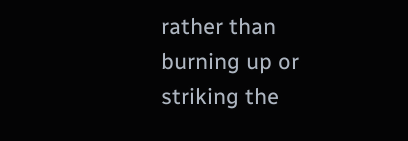rather than burning up or striking the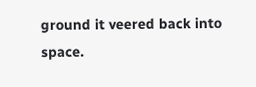ground it veered back into space.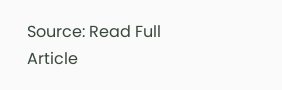Source: Read Full Article